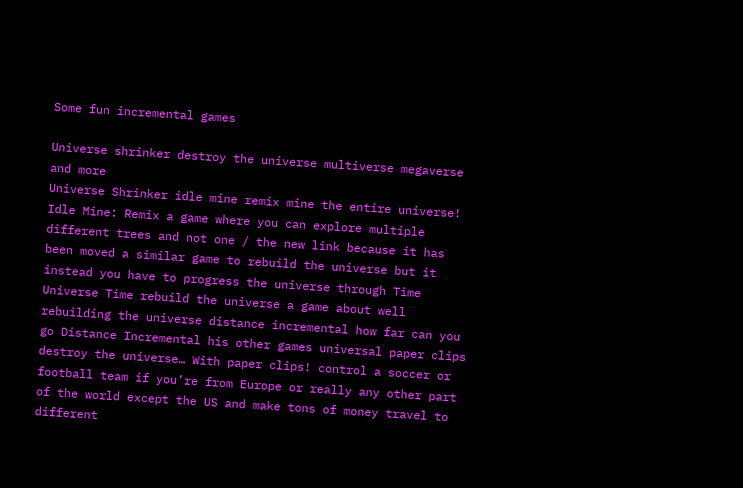Some fun incremental games

Universe shrinker destroy the universe multiverse megaverse and more
Universe Shrinker idle mine remix mine the entire universe! Idle Mine: Remix a game where you can explore multiple different trees and not one / the new link because it has been moved a similar game to rebuild the universe but it instead you have to progress the universe through Time Universe Time rebuild the universe a game about well rebuilding the universe distance incremental how far can you go Distance Incremental his other games universal paper clips destroy the universe… With paper clips! control a soccer or football team if you’re from Europe or really any other part of the world except the US and make tons of money travel to different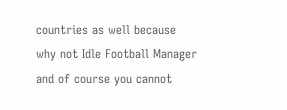countries as well because why not Idle Football Manager and of course you cannot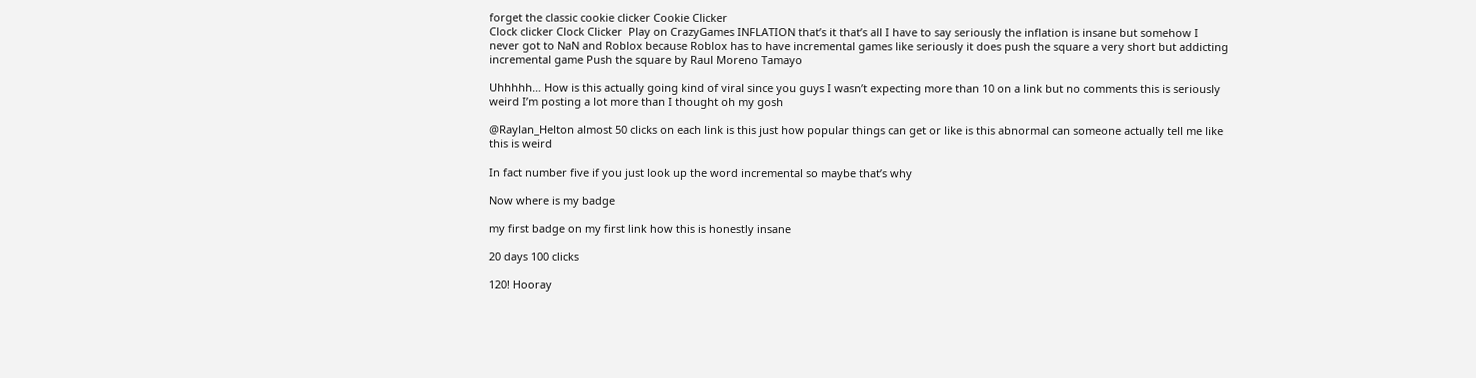forget the classic cookie clicker Cookie Clicker
Clock clicker Clock Clicker  Play on CrazyGames INFLATION that’s it that’s all I have to say seriously the inflation is insane but somehow I never got to NaN and Roblox because Roblox has to have incremental games like seriously it does push the square a very short but addicting incremental game Push the square by Raul Moreno Tamayo

Uhhhhh… How is this actually going kind of viral since you guys I wasn’t expecting more than 10 on a link but no comments this is seriously weird I’m posting a lot more than I thought oh my gosh

@Raylan_Helton almost 50 clicks on each link is this just how popular things can get or like is this abnormal can someone actually tell me like this is weird

In fact number five if you just look up the word incremental so maybe that’s why

Now where is my badge

my first badge on my first link how this is honestly insane

20 days 100 clicks

120! Hooray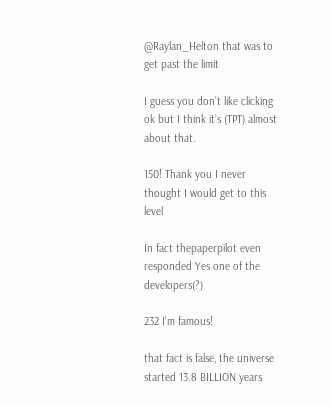@Raylan_Helton that was to get past the limit

I guess you don’t like clicking ok but I think it’s (TPT) almost about that.

150! Thank you I never thought I would get to this level

In fact thepaperpilot even responded Yes one of the developers(?)

232 I’m famous!

that fact is false, the universe started 13.8 BILLION years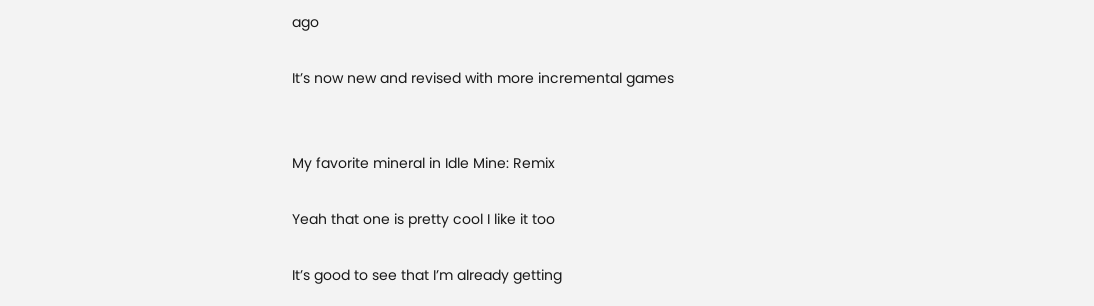ago

It’s now new and revised with more incremental games


My favorite mineral in Idle Mine: Remix

Yeah that one is pretty cool I like it too

It’s good to see that I’m already getting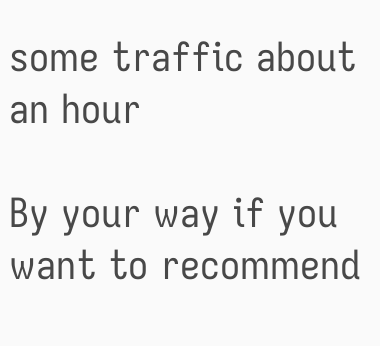some traffic about an hour

By your way if you want to recommend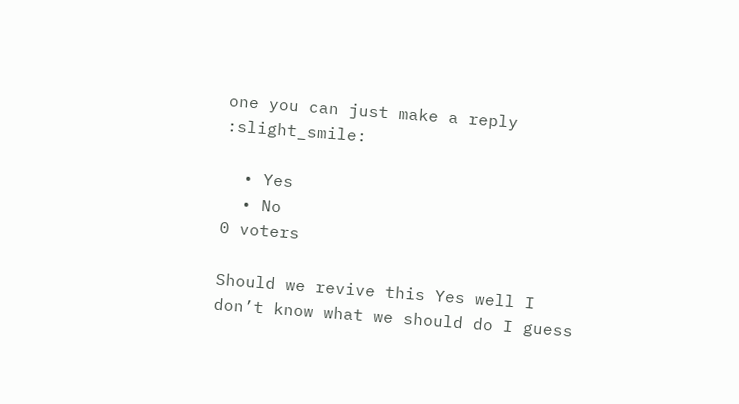one you can just make a reply :slight_smile:

  • Yes
  • No
0 voters

Should we revive this Yes well I don’t know what we should do I guess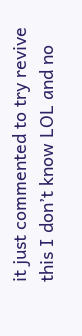it just commented to try revive this I don’t know LOL and no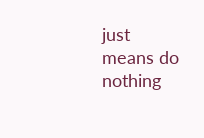just means do nothing